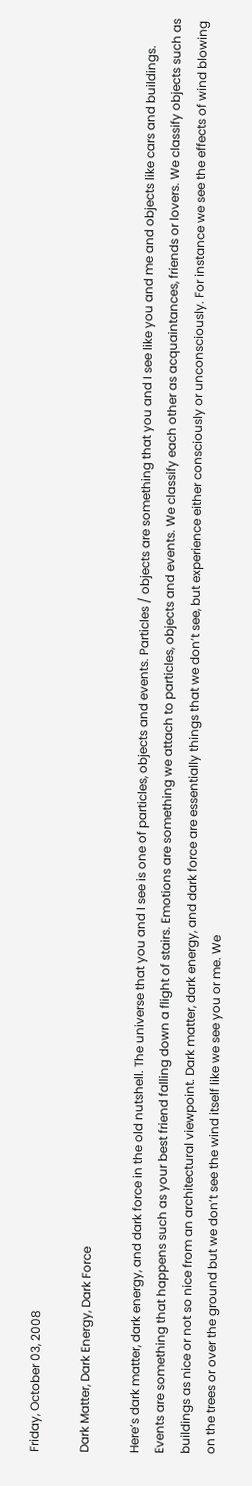Friday, October 03, 2008

Dark Matter, Dark Energy, Dark Force

Here’s dark matter, dark energy, and dark force in the old nutshell. The universe that you and I see is one of particles, objects and events. Particles / objects are something that you and I see like you and me and objects like cars and buildings. Events are something that happens such as your best friend falling down a flight of stairs. Emotions are something we attach to particles, objects and events. We classify each other as acquaintances, friends or lovers. We classify objects such as buildings as nice or not so nice from an architectural viewpoint. Dark matter, dark energy, and dark force are essentially things that we don’t see, but experience either consciously or unconsciously. For instance we see the effects of wind blowing on the trees or over the ground but we don’t see the wind itself like we see you or me. We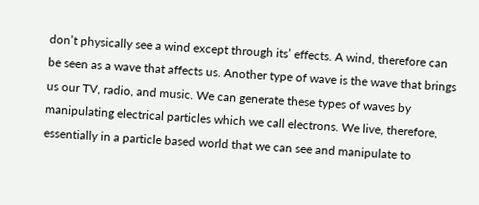don’t physically see a wind except through its’ effects. A wind, therefore can be seen as a wave that affects us. Another type of wave is the wave that brings us our TV, radio, and music. We can generate these types of waves by manipulating electrical particles which we call electrons. We live, therefore, essentially in a particle based world that we can see and manipulate to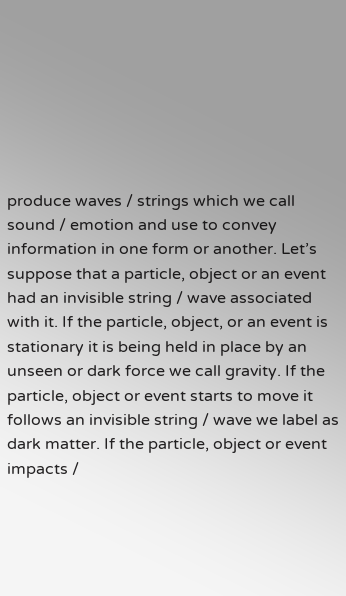produce waves / strings which we call sound / emotion and use to convey information in one form or another. Let’s suppose that a particle, object or an event had an invisible string / wave associated with it. If the particle, object, or an event is stationary it is being held in place by an unseen or dark force we call gravity. If the particle, object or event starts to move it follows an invisible string / wave we label as dark matter. If the particle, object or event impacts /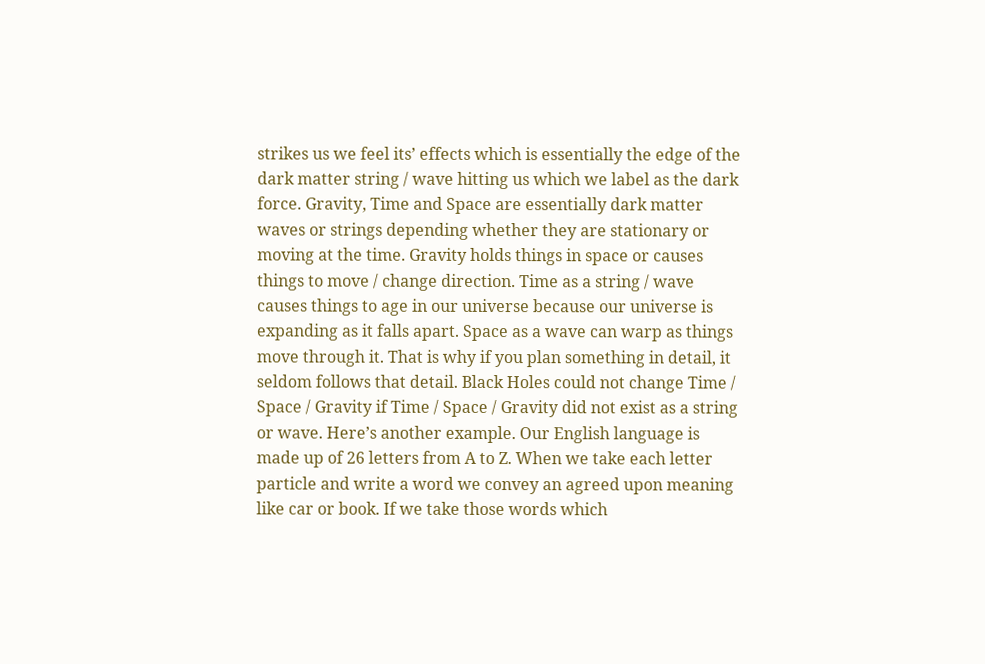strikes us we feel its’ effects which is essentially the edge of the dark matter string / wave hitting us which we label as the dark force. Gravity, Time and Space are essentially dark matter waves or strings depending whether they are stationary or moving at the time. Gravity holds things in space or causes things to move / change direction. Time as a string / wave causes things to age in our universe because our universe is expanding as it falls apart. Space as a wave can warp as things move through it. That is why if you plan something in detail, it seldom follows that detail. Black Holes could not change Time / Space / Gravity if Time / Space / Gravity did not exist as a string or wave. Here’s another example. Our English language is made up of 26 letters from A to Z. When we take each letter particle and write a word we convey an agreed upon meaning like car or book. If we take those words which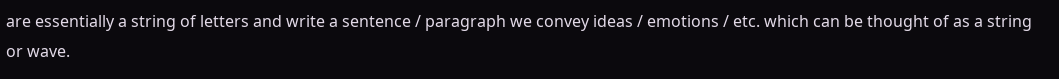are essentially a string of letters and write a sentence / paragraph we convey ideas / emotions / etc. which can be thought of as a string or wave.